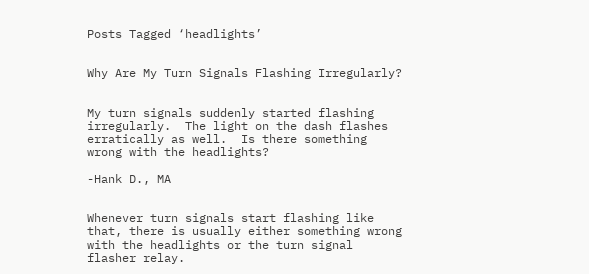Posts Tagged ‘headlights’


Why Are My Turn Signals Flashing Irregularly?


My turn signals suddenly started flashing irregularly.  The light on the dash flashes erratically as well.  Is there something wrong with the headlights?

-Hank D., MA


Whenever turn signals start flashing like that, there is usually either something wrong with the headlights or the turn signal flasher relay.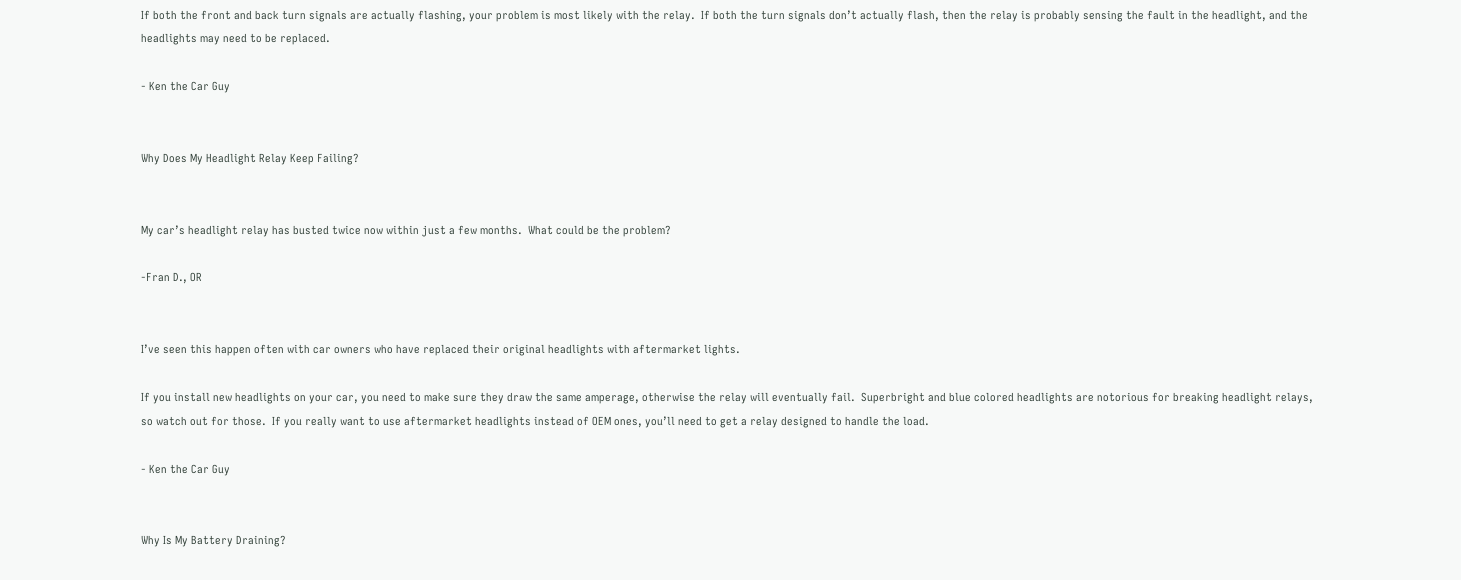If both the front and back turn signals are actually flashing, your problem is most likely with the relay.  If both the turn signals don’t actually flash, then the relay is probably sensing the fault in the headlight, and the headlights may need to be replaced.

- Ken the Car Guy


Why Does My Headlight Relay Keep Failing?


My car’s headlight relay has busted twice now within just a few months.  What could be the problem?

-Fran D., OR


I’ve seen this happen often with car owners who have replaced their original headlights with aftermarket lights.

If you install new headlights on your car, you need to make sure they draw the same amperage, otherwise the relay will eventually fail.  Superbright and blue colored headlights are notorious for breaking headlight relays, so watch out for those.  If you really want to use aftermarket headlights instead of OEM ones, you’ll need to get a relay designed to handle the load.

- Ken the Car Guy


Why Is My Battery Draining?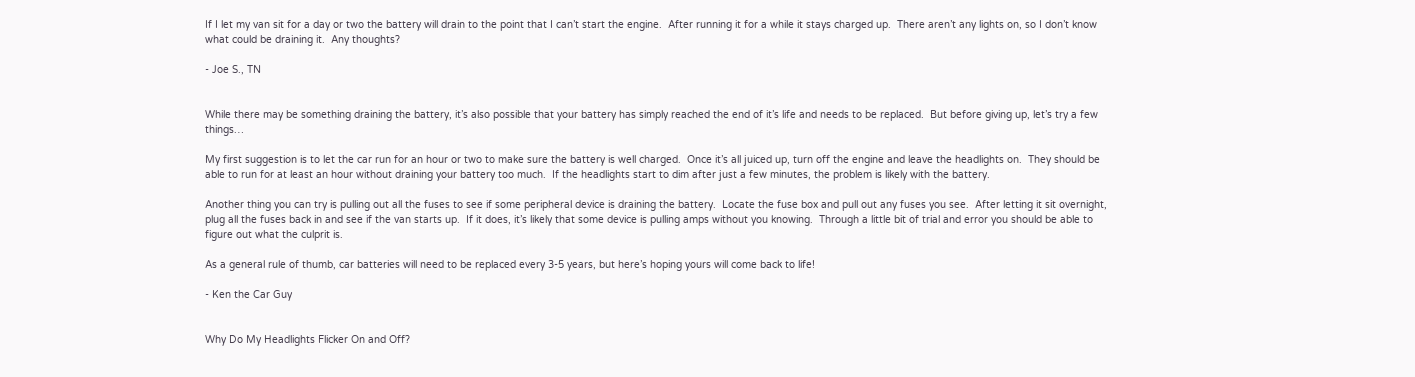If I let my van sit for a day or two the battery will drain to the point that I can’t start the engine.  After running it for a while it stays charged up.  There aren’t any lights on, so I don’t know what could be draining it.  Any thoughts?

- Joe S., TN


While there may be something draining the battery, it’s also possible that your battery has simply reached the end of it’s life and needs to be replaced.  But before giving up, let’s try a few things…

My first suggestion is to let the car run for an hour or two to make sure the battery is well charged.  Once it’s all juiced up, turn off the engine and leave the headlights on.  They should be able to run for at least an hour without draining your battery too much.  If the headlights start to dim after just a few minutes, the problem is likely with the battery.

Another thing you can try is pulling out all the fuses to see if some peripheral device is draining the battery.  Locate the fuse box and pull out any fuses you see.  After letting it sit overnight, plug all the fuses back in and see if the van starts up.  If it does, it’s likely that some device is pulling amps without you knowing.  Through a little bit of trial and error you should be able to figure out what the culprit is.

As a general rule of thumb, car batteries will need to be replaced every 3-5 years, but here’s hoping yours will come back to life!

- Ken the Car Guy


Why Do My Headlights Flicker On and Off?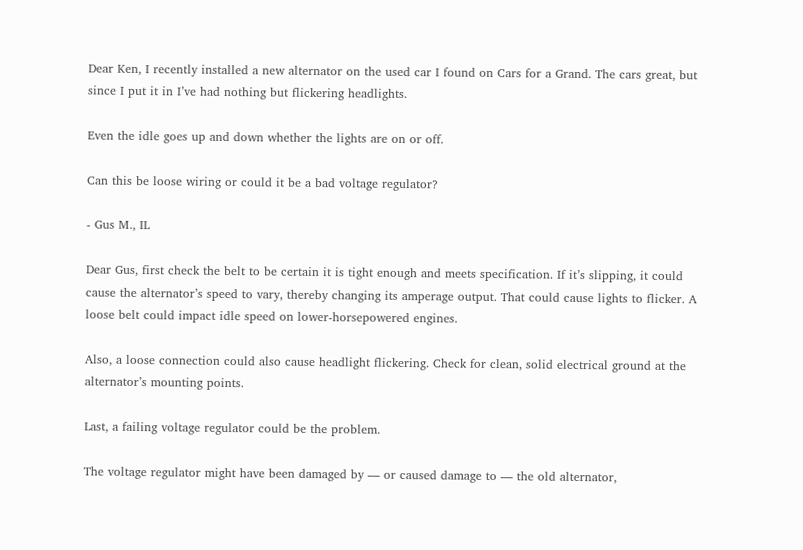Dear Ken, I recently installed a new alternator on the used car I found on Cars for a Grand. The cars great, but since I put it in I’ve had nothing but flickering headlights.

Even the idle goes up and down whether the lights are on or off.

Can this be loose wiring or could it be a bad voltage regulator?

- Gus M., IL

Dear Gus, first check the belt to be certain it is tight enough and meets specification. If it’s slipping, it could cause the alternator’s speed to vary, thereby changing its amperage output. That could cause lights to flicker. A loose belt could impact idle speed on lower-horsepowered engines.

Also, a loose connection could also cause headlight flickering. Check for clean, solid electrical ground at the alternator’s mounting points.

Last, a failing voltage regulator could be the problem.

The voltage regulator might have been damaged by — or caused damage to — the old alternator,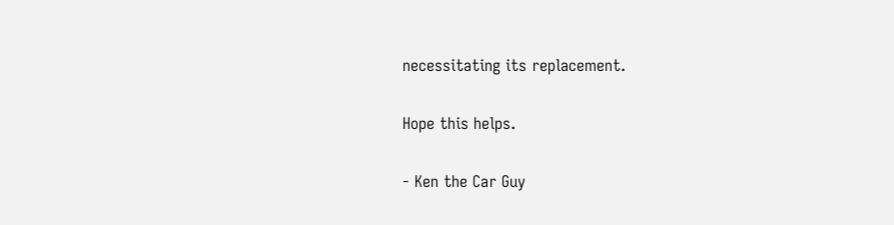necessitating its replacement.

Hope this helps.

- Ken the Car Guy